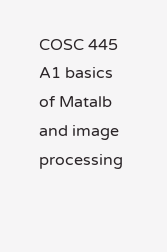COSC 445 A1 basics of Matalb and image processing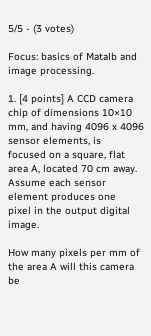5/5 - (3 votes)

Focus: basics of Matalb and image processing.

1. [4 points] A CCD camera chip of dimensions 10×10 mm, and having 4096 x 4096 sensor elements, is
focused on a square, flat area A, located 70 cm away. Assume each sensor element produces one
pixel in the output digital image.

How many pixels per mm of the area A will this camera be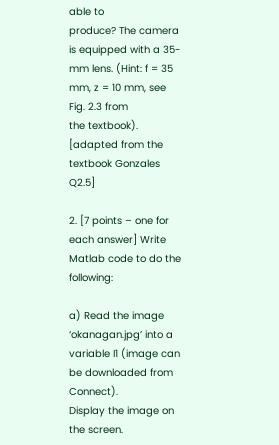able to
produce? The camera is equipped with a 35-mm lens. (Hint: f = 35 mm, z = 10 mm, see Fig. 2.3 from
the textbook). [adapted from the textbook Gonzales Q2.5]

2. [7 points – one for each answer] Write Matlab code to do the following:

a) Read the image ‘okanagan.jpg’ into a variable I1 (image can be downloaded from Connect).
Display the image on the screen.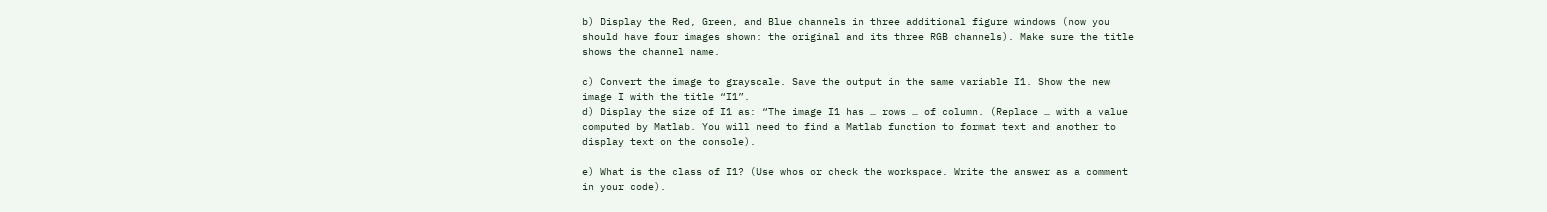b) Display the Red, Green, and Blue channels in three additional figure windows (now you
should have four images shown: the original and its three RGB channels). Make sure the title
shows the channel name.

c) Convert the image to grayscale. Save the output in the same variable I1. Show the new
image I with the title “I1”.
d) Display the size of I1 as: “The image I1 has … rows … of column. (Replace … with a value
computed by Matlab. You will need to find a Matlab function to format text and another to
display text on the console).

e) What is the class of I1? (Use whos or check the workspace. Write the answer as a comment
in your code).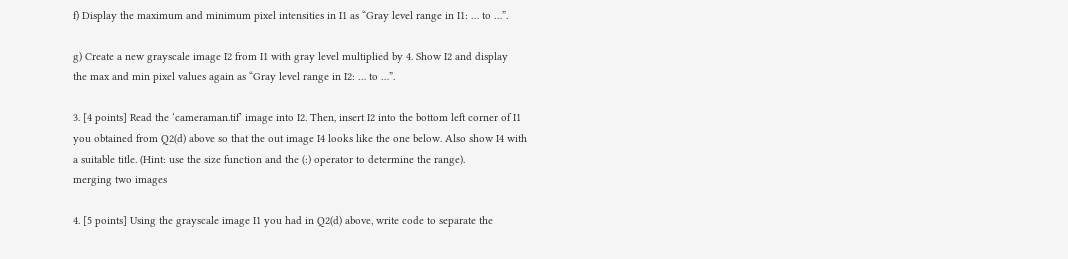f) Display the maximum and minimum pixel intensities in I1 as “Gray level range in I1: … to …”.

g) Create a new grayscale image I2 from I1 with gray level multiplied by 4. Show I2 and display
the max and min pixel values again as “Gray level range in I2: … to …”.

3. [4 points] Read the ‘cameraman.tif’ image into I2. Then, insert I2 into the bottom left corner of I1
you obtained from Q2(d) above so that the out image I4 looks like the one below. Also show I4 with
a suitable title. (Hint: use the size function and the (:) operator to determine the range).
merging two images

4. [5 points] Using the grayscale image I1 you had in Q2(d) above, write code to separate the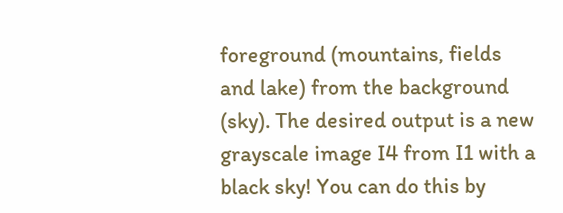foreground (mountains, fields and lake) from the background (sky). The desired output is a new
grayscale image I4 from I1 with a black sky! You can do this by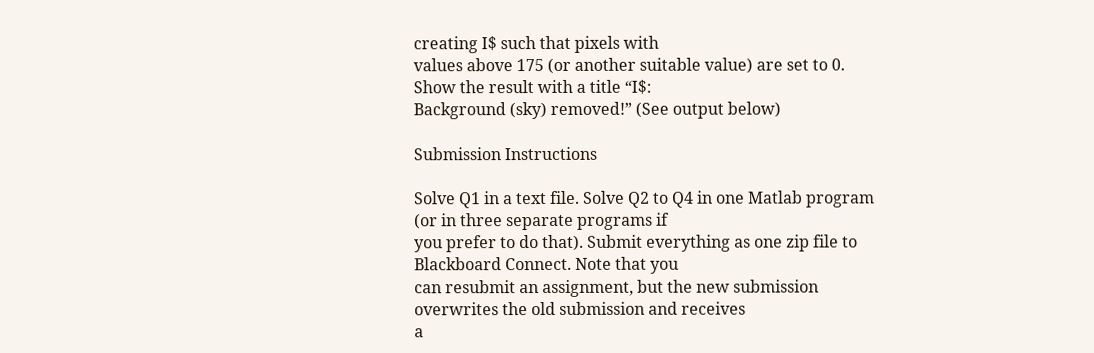creating I$ such that pixels with
values above 175 (or another suitable value) are set to 0. Show the result with a title “I$:
Background (sky) removed!” (See output below)

Submission Instructions

Solve Q1 in a text file. Solve Q2 to Q4 in one Matlab program (or in three separate programs if
you prefer to do that). Submit everything as one zip file to Blackboard Connect. Note that you
can resubmit an assignment, but the new submission overwrites the old submission and receives
a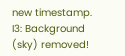new timestamp.
I3: Background (sky) removed!